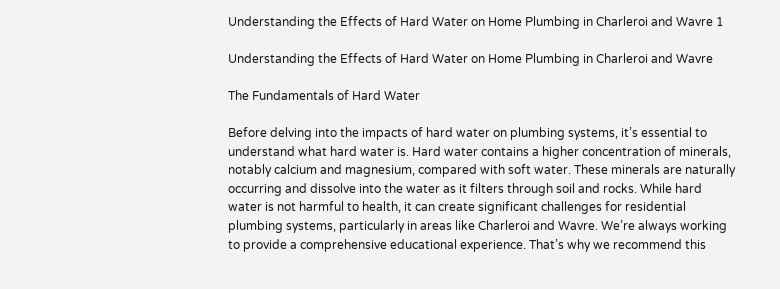Understanding the Effects of Hard Water on Home Plumbing in Charleroi and Wavre 1

Understanding the Effects of Hard Water on Home Plumbing in Charleroi and Wavre

The Fundamentals of Hard Water

Before delving into the impacts of hard water on plumbing systems, it’s essential to understand what hard water is. Hard water contains a higher concentration of minerals, notably calcium and magnesium, compared with soft water. These minerals are naturally occurring and dissolve into the water as it filters through soil and rocks. While hard water is not harmful to health, it can create significant challenges for residential plumbing systems, particularly in areas like Charleroi and Wavre. We’re always working to provide a comprehensive educational experience. That’s why we recommend this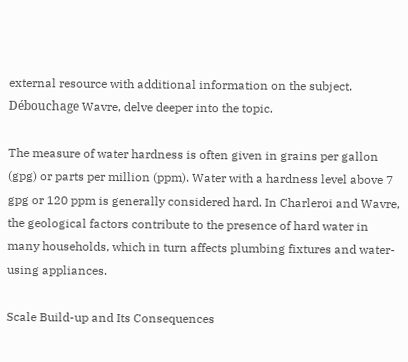external resource with additional information on the subject. Débouchage Wavre, delve deeper into the topic.

The measure of water hardness is often given in grains per gallon (gpg) or parts per million (ppm). Water with a hardness level above 7 gpg or 120 ppm is generally considered hard. In Charleroi and Wavre, the geological factors contribute to the presence of hard water in many households, which in turn affects plumbing fixtures and water-using appliances.

Scale Build-up and Its Consequences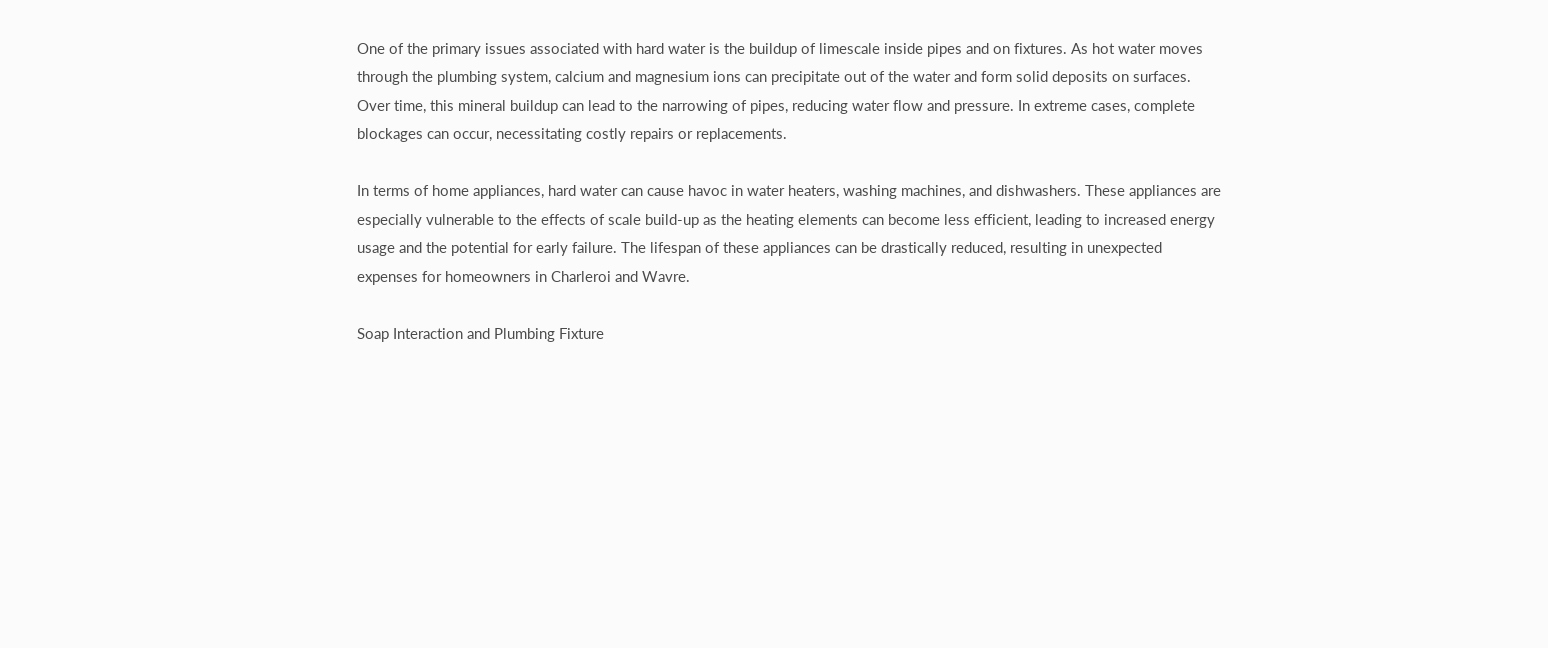One of the primary issues associated with hard water is the buildup of limescale inside pipes and on fixtures. As hot water moves through the plumbing system, calcium and magnesium ions can precipitate out of the water and form solid deposits on surfaces. Over time, this mineral buildup can lead to the narrowing of pipes, reducing water flow and pressure. In extreme cases, complete blockages can occur, necessitating costly repairs or replacements.

In terms of home appliances, hard water can cause havoc in water heaters, washing machines, and dishwashers. These appliances are especially vulnerable to the effects of scale build-up as the heating elements can become less efficient, leading to increased energy usage and the potential for early failure. The lifespan of these appliances can be drastically reduced, resulting in unexpected expenses for homeowners in Charleroi and Wavre.

Soap Interaction and Plumbing Fixture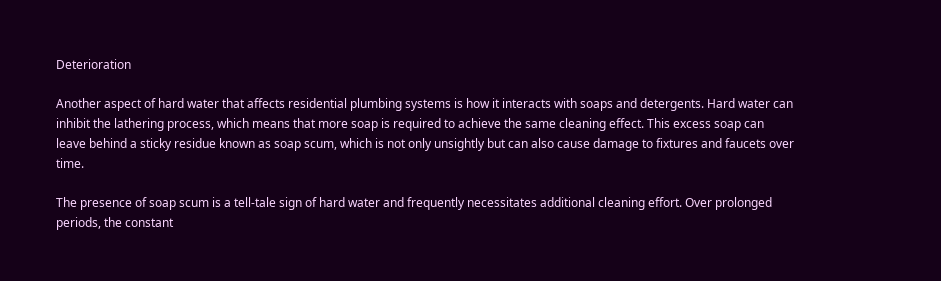Deterioration

Another aspect of hard water that affects residential plumbing systems is how it interacts with soaps and detergents. Hard water can inhibit the lathering process, which means that more soap is required to achieve the same cleaning effect. This excess soap can leave behind a sticky residue known as soap scum, which is not only unsightly but can also cause damage to fixtures and faucets over time.

The presence of soap scum is a tell-tale sign of hard water and frequently necessitates additional cleaning effort. Over prolonged periods, the constant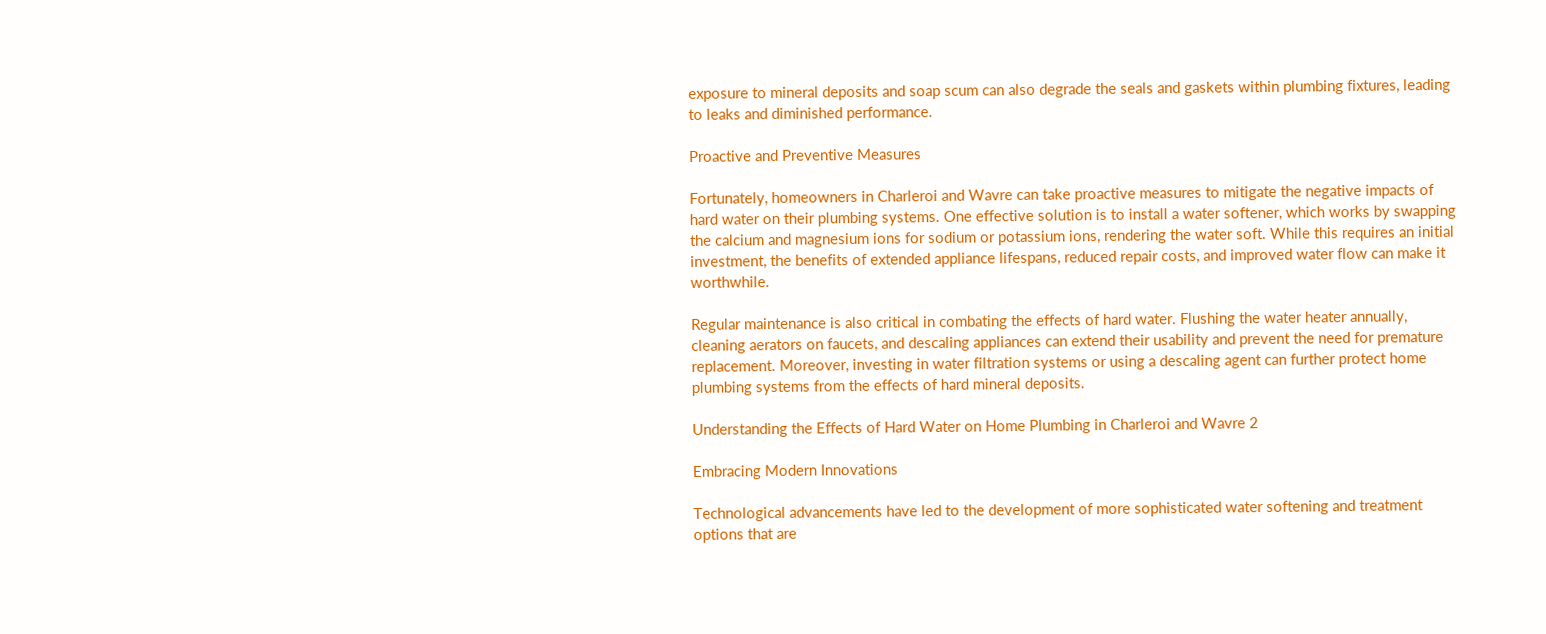exposure to mineral deposits and soap scum can also degrade the seals and gaskets within plumbing fixtures, leading to leaks and diminished performance.

Proactive and Preventive Measures

Fortunately, homeowners in Charleroi and Wavre can take proactive measures to mitigate the negative impacts of hard water on their plumbing systems. One effective solution is to install a water softener, which works by swapping the calcium and magnesium ions for sodium or potassium ions, rendering the water soft. While this requires an initial investment, the benefits of extended appliance lifespans, reduced repair costs, and improved water flow can make it worthwhile.

Regular maintenance is also critical in combating the effects of hard water. Flushing the water heater annually, cleaning aerators on faucets, and descaling appliances can extend their usability and prevent the need for premature replacement. Moreover, investing in water filtration systems or using a descaling agent can further protect home plumbing systems from the effects of hard mineral deposits.

Understanding the Effects of Hard Water on Home Plumbing in Charleroi and Wavre 2

Embracing Modern Innovations

Technological advancements have led to the development of more sophisticated water softening and treatment options that are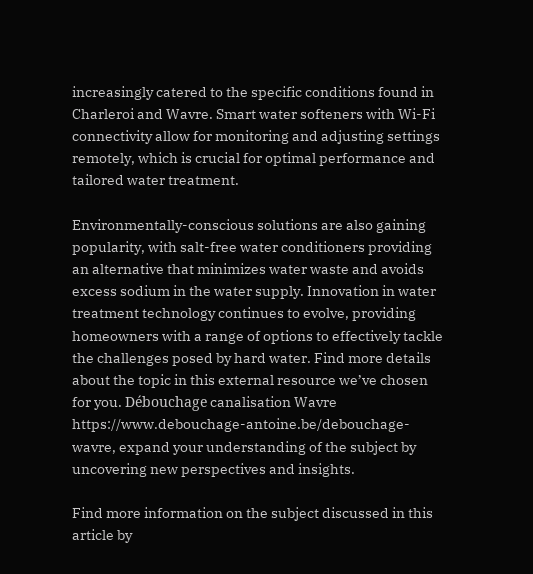increasingly catered to the specific conditions found in Charleroi and Wavre. Smart water softeners with Wi-Fi connectivity allow for monitoring and adjusting settings remotely, which is crucial for optimal performance and tailored water treatment.

Environmentally-conscious solutions are also gaining popularity, with salt-free water conditioners providing an alternative that minimizes water waste and avoids excess sodium in the water supply. Innovation in water treatment technology continues to evolve, providing homeowners with a range of options to effectively tackle the challenges posed by hard water. Find more details about the topic in this external resource we’ve chosen for you. Débouchage canalisation Wavre https://www.debouchage-antoine.be/debouchage-wavre, expand your understanding of the subject by uncovering new perspectives and insights.

Find more information on the subject discussed in this article by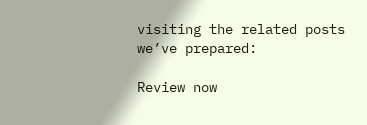visiting the related posts we’ve prepared:

Review now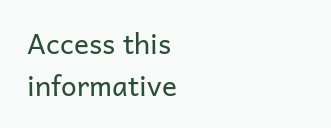Access this informative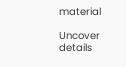material

Uncover details